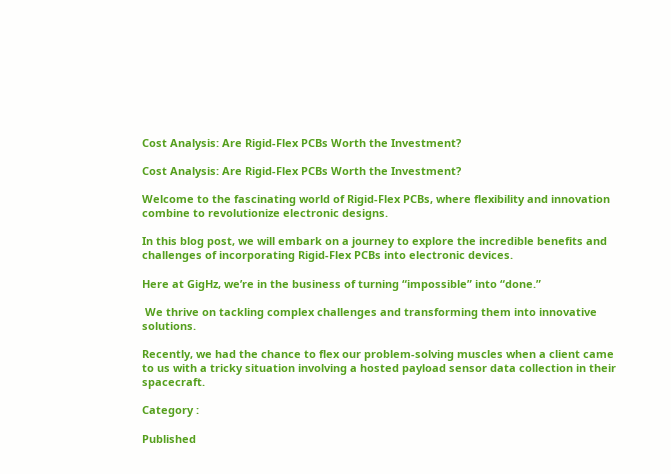Cost Analysis: Are Rigid-Flex PCBs Worth the Investment?

Cost Analysis: Are Rigid-Flex PCBs Worth the Investment?

Welcome to the fascinating world of Rigid-Flex PCBs, where flexibility and innovation combine to revolutionize electronic designs.

In this blog post, we will embark on a journey to explore the incredible benefits and challenges of incorporating Rigid-Flex PCBs into electronic devices.

Here at GigHz, we’re in the business of turning “impossible” into “done.”

 We thrive on tackling complex challenges and transforming them into innovative solutions.

Recently, we had the chance to flex our problem-solving muscles when a client came to us with a tricky situation involving a hosted payload sensor data collection in their spacecraft.

Category :

Published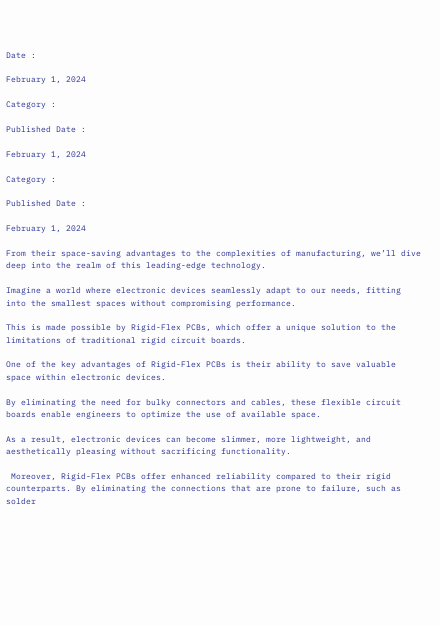Date :

February 1, 2024

Category :

Published Date :

February 1, 2024

Category :

Published Date :

February 1, 2024

From their space-saving advantages to the complexities of manufacturing, we’ll dive deep into the realm of this leading-edge technology.

Imagine a world where electronic devices seamlessly adapt to our needs, fitting into the smallest spaces without compromising performance.

This is made possible by Rigid-Flex PCBs, which offer a unique solution to the limitations of traditional rigid circuit boards.

One of the key advantages of Rigid-Flex PCBs is their ability to save valuable space within electronic devices.

By eliminating the need for bulky connectors and cables, these flexible circuit boards enable engineers to optimize the use of available space.

As a result, electronic devices can become slimmer, more lightweight, and aesthetically pleasing without sacrificing functionality.

 Moreover, Rigid-Flex PCBs offer enhanced reliability compared to their rigid counterparts. By eliminating the connections that are prone to failure, such as solder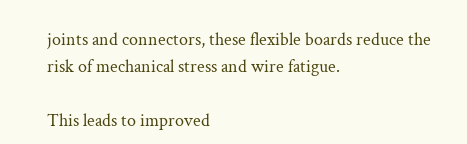joints and connectors, these flexible boards reduce the risk of mechanical stress and wire fatigue.

This leads to improved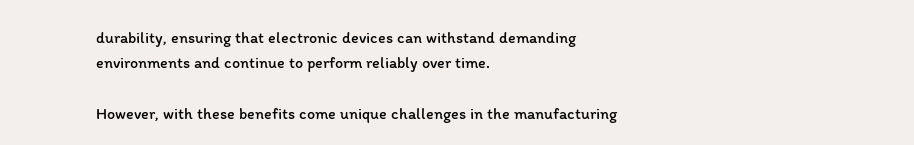durability, ensuring that electronic devices can withstand demanding environments and continue to perform reliably over time.

However, with these benefits come unique challenges in the manufacturing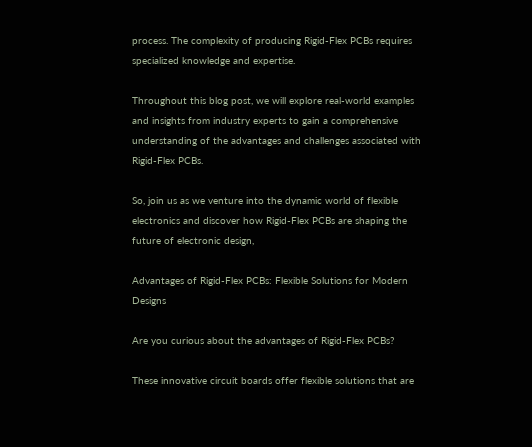process. The complexity of producing Rigid-Flex PCBs requires specialized knowledge and expertise.

Throughout this blog post, we will explore real-world examples and insights from industry experts to gain a comprehensive understanding of the advantages and challenges associated with Rigid-Flex PCBs.

So, join us as we venture into the dynamic world of flexible electronics and discover how Rigid-Flex PCBs are shaping the future of electronic design,

Advantages of Rigid-Flex PCBs: Flexible Solutions for Modern Designs

Are you curious about the advantages of Rigid-Flex PCBs?

These innovative circuit boards offer flexible solutions that are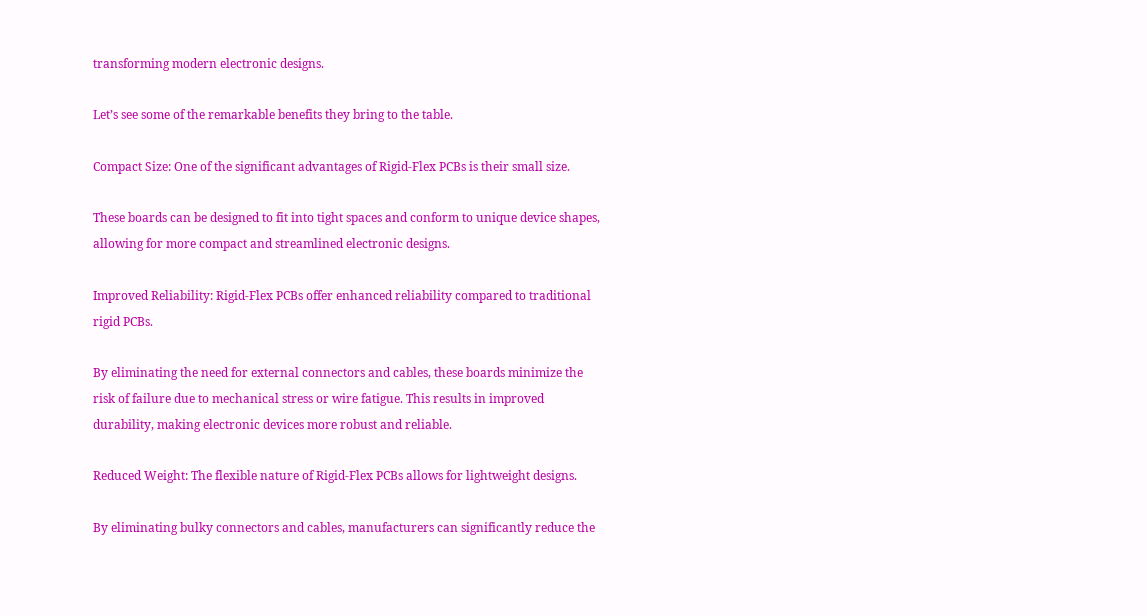transforming modern electronic designs.

Let’s see some of the remarkable benefits they bring to the table.

Compact Size: One of the significant advantages of Rigid-Flex PCBs is their small size.

These boards can be designed to fit into tight spaces and conform to unique device shapes, allowing for more compact and streamlined electronic designs.

Improved Reliability: Rigid-Flex PCBs offer enhanced reliability compared to traditional rigid PCBs.

By eliminating the need for external connectors and cables, these boards minimize the risk of failure due to mechanical stress or wire fatigue. This results in improved durability, making electronic devices more robust and reliable.

Reduced Weight: The flexible nature of Rigid-Flex PCBs allows for lightweight designs.

By eliminating bulky connectors and cables, manufacturers can significantly reduce the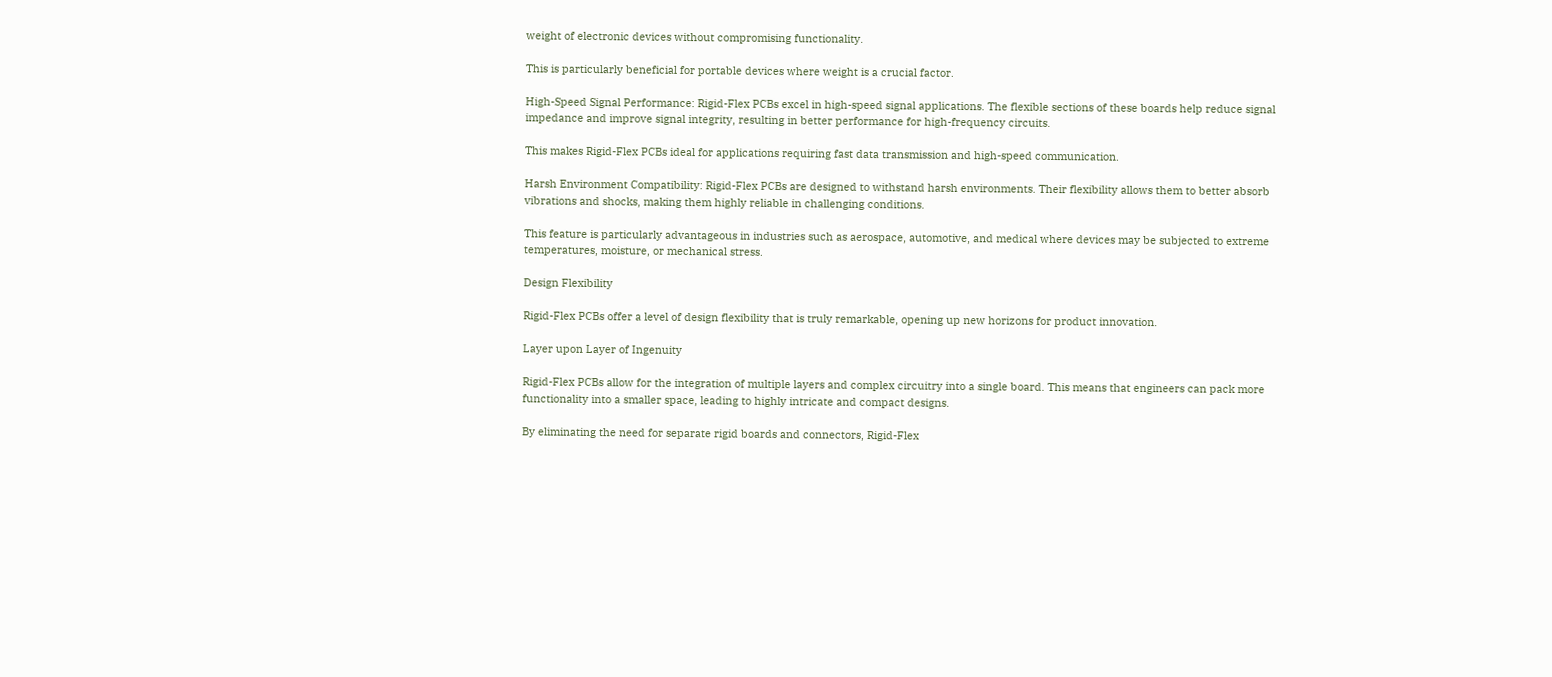weight of electronic devices without compromising functionality.

This is particularly beneficial for portable devices where weight is a crucial factor.

High-Speed Signal Performance: Rigid-Flex PCBs excel in high-speed signal applications. The flexible sections of these boards help reduce signal impedance and improve signal integrity, resulting in better performance for high-frequency circuits.

This makes Rigid-Flex PCBs ideal for applications requiring fast data transmission and high-speed communication.

Harsh Environment Compatibility: Rigid-Flex PCBs are designed to withstand harsh environments. Their flexibility allows them to better absorb vibrations and shocks, making them highly reliable in challenging conditions.

This feature is particularly advantageous in industries such as aerospace, automotive, and medical where devices may be subjected to extreme temperatures, moisture, or mechanical stress.

Design Flexibility

Rigid-Flex PCBs offer a level of design flexibility that is truly remarkable, opening up new horizons for product innovation.

Layer upon Layer of Ingenuity

Rigid-Flex PCBs allow for the integration of multiple layers and complex circuitry into a single board. This means that engineers can pack more functionality into a smaller space, leading to highly intricate and compact designs.

By eliminating the need for separate rigid boards and connectors, Rigid-Flex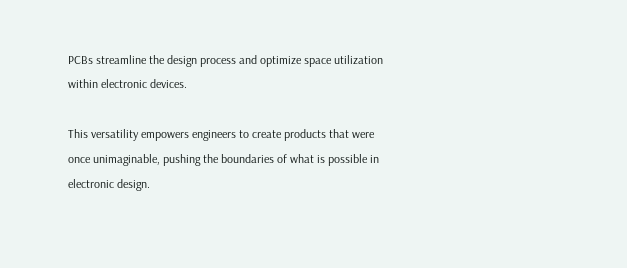PCBs streamline the design process and optimize space utilization within electronic devices.

This versatility empowers engineers to create products that were once unimaginable, pushing the boundaries of what is possible in electronic design.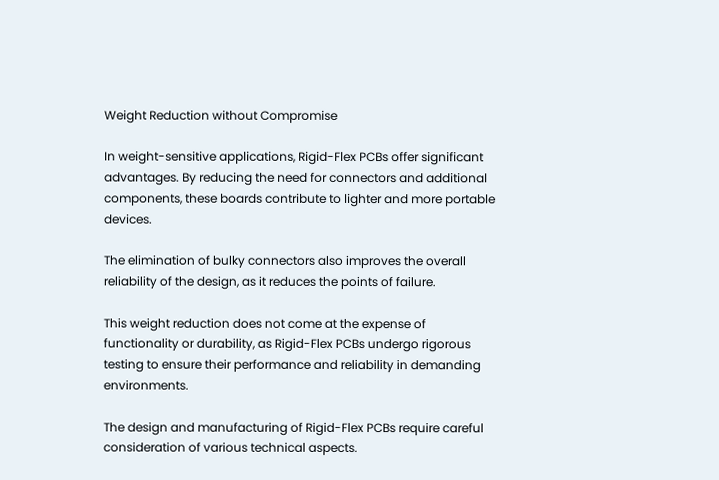Weight Reduction without Compromise

In weight-sensitive applications, Rigid-Flex PCBs offer significant advantages. By reducing the need for connectors and additional components, these boards contribute to lighter and more portable devices.

The elimination of bulky connectors also improves the overall reliability of the design, as it reduces the points of failure.

This weight reduction does not come at the expense of functionality or durability, as Rigid-Flex PCBs undergo rigorous testing to ensure their performance and reliability in demanding environments.

The design and manufacturing of Rigid-Flex PCBs require careful consideration of various technical aspects.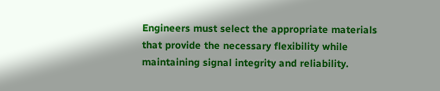Engineers must select the appropriate materials that provide the necessary flexibility while maintaining signal integrity and reliability.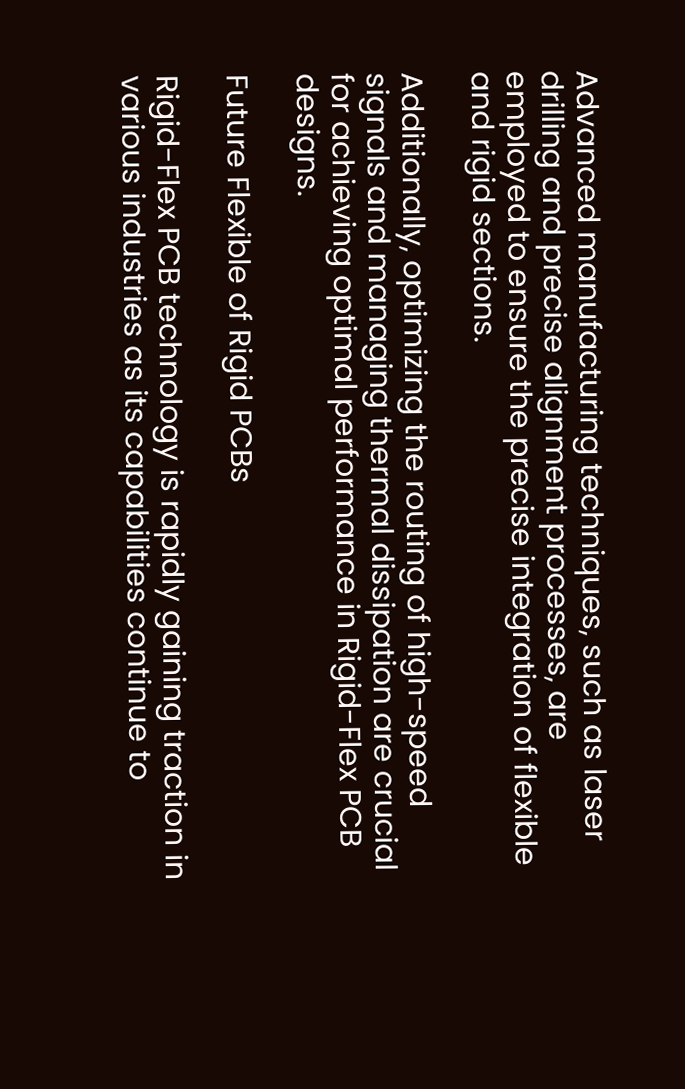Advanced manufacturing techniques, such as laser drilling and precise alignment processes, are employed to ensure the precise integration of flexible and rigid sections.

Additionally, optimizing the routing of high-speed signals and managing thermal dissipation are crucial for achieving optimal performance in Rigid-Flex PCB designs.

Future Flexible of Rigid PCBs

Rigid-Flex PCB technology is rapidly gaining traction in various industries as its capabilities continue to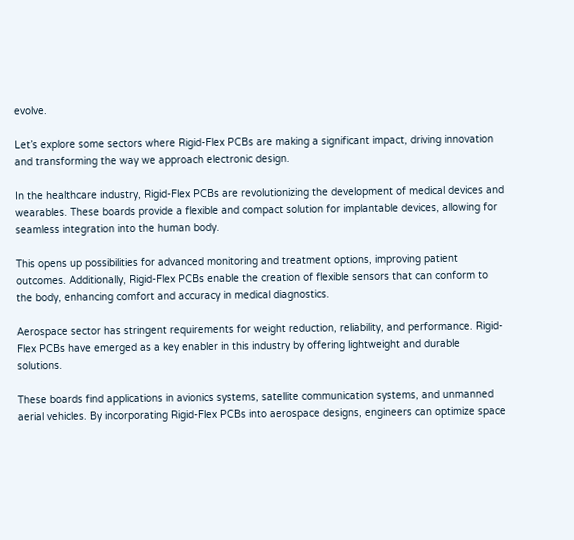evolve.

Let’s explore some sectors where Rigid-Flex PCBs are making a significant impact, driving innovation and transforming the way we approach electronic design.

In the healthcare industry, Rigid-Flex PCBs are revolutionizing the development of medical devices and wearables. These boards provide a flexible and compact solution for implantable devices, allowing for seamless integration into the human body.

This opens up possibilities for advanced monitoring and treatment options, improving patient outcomes. Additionally, Rigid-Flex PCBs enable the creation of flexible sensors that can conform to the body, enhancing comfort and accuracy in medical diagnostics.

Aerospace sector has stringent requirements for weight reduction, reliability, and performance. Rigid-Flex PCBs have emerged as a key enabler in this industry by offering lightweight and durable solutions.

These boards find applications in avionics systems, satellite communication systems, and unmanned aerial vehicles. By incorporating Rigid-Flex PCBs into aerospace designs, engineers can optimize space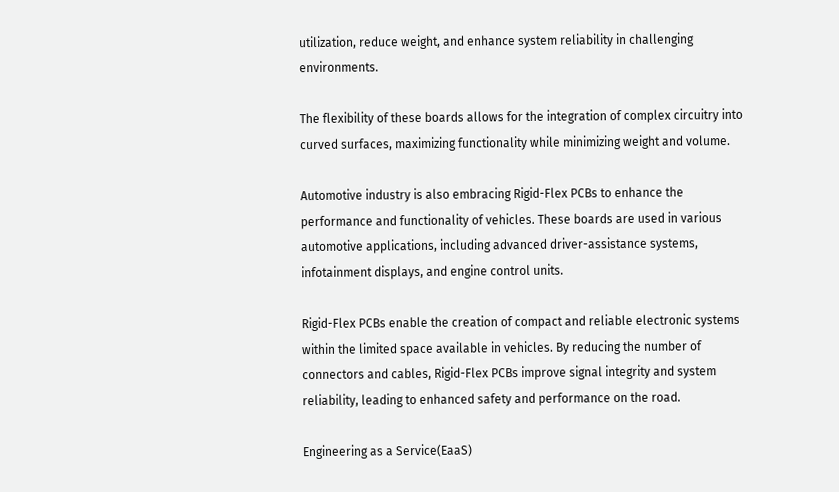utilization, reduce weight, and enhance system reliability in challenging environments.

The flexibility of these boards allows for the integration of complex circuitry into curved surfaces, maximizing functionality while minimizing weight and volume.

Automotive industry is also embracing Rigid-Flex PCBs to enhance the performance and functionality of vehicles. These boards are used in various automotive applications, including advanced driver-assistance systems, infotainment displays, and engine control units.

Rigid-Flex PCBs enable the creation of compact and reliable electronic systems within the limited space available in vehicles. By reducing the number of connectors and cables, Rigid-Flex PCBs improve signal integrity and system reliability, leading to enhanced safety and performance on the road.

Engineering as a Service(EaaS)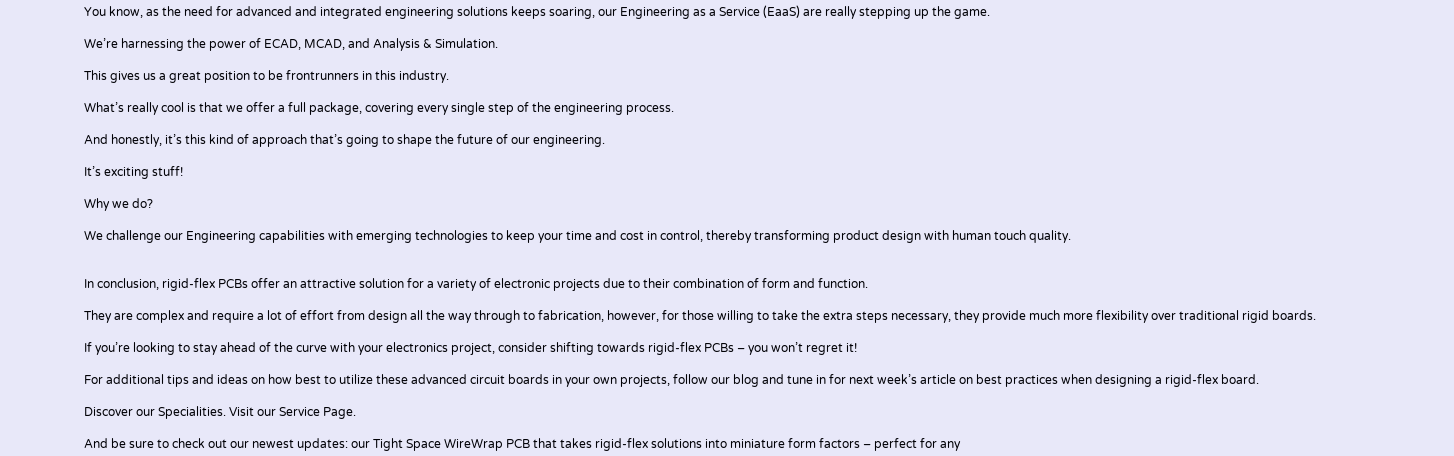You know, as the need for advanced and integrated engineering solutions keeps soaring, our Engineering as a Service (EaaS) are really stepping up the game.

We’re harnessing the power of ECAD, MCAD, and Analysis & Simulation.

This gives us a great position to be frontrunners in this industry.

What’s really cool is that we offer a full package, covering every single step of the engineering process.

And honestly, it’s this kind of approach that’s going to shape the future of our engineering.

It’s exciting stuff!

Why we do?

We challenge our Engineering capabilities with emerging technologies to keep your time and cost in control, thereby transforming product design with human touch quality.


In conclusion, rigid-flex PCBs offer an attractive solution for a variety of electronic projects due to their combination of form and function.

They are complex and require a lot of effort from design all the way through to fabrication, however, for those willing to take the extra steps necessary, they provide much more flexibility over traditional rigid boards.

If you’re looking to stay ahead of the curve with your electronics project, consider shifting towards rigid-flex PCBs – you won’t regret it!

For additional tips and ideas on how best to utilize these advanced circuit boards in your own projects, follow our blog and tune in for next week’s article on best practices when designing a rigid-flex board.

Discover our Specialities. Visit our Service Page.

And be sure to check out our newest updates: our Tight Space WireWrap PCB that takes rigid-flex solutions into miniature form factors – perfect for any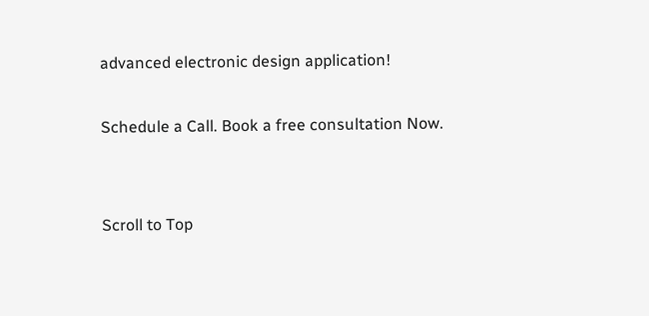advanced electronic design application!

Schedule a Call. Book a free consultation Now.


Scroll to Top